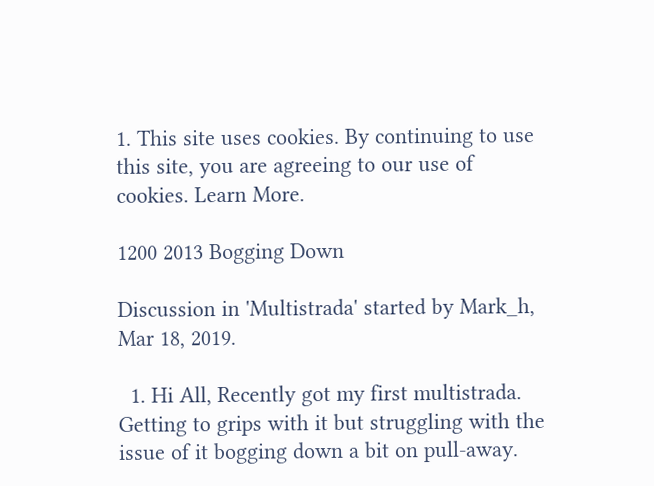1. This site uses cookies. By continuing to use this site, you are agreeing to our use of cookies. Learn More.

1200 2013 Bogging Down

Discussion in 'Multistrada' started by Mark_h, Mar 18, 2019.

  1. Hi All, Recently got my first multistrada. Getting to grips with it but struggling with the issue of it bogging down a bit on pull-away.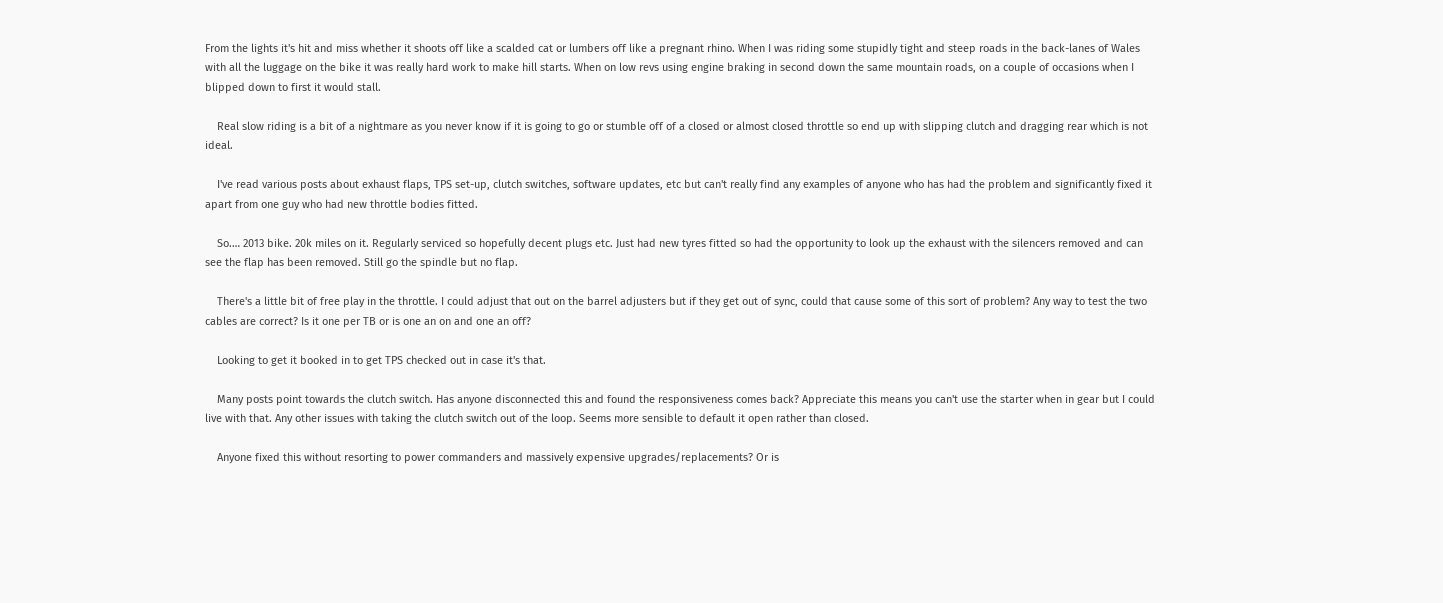From the lights it's hit and miss whether it shoots off like a scalded cat or lumbers off like a pregnant rhino. When I was riding some stupidly tight and steep roads in the back-lanes of Wales with all the luggage on the bike it was really hard work to make hill starts. When on low revs using engine braking in second down the same mountain roads, on a couple of occasions when I blipped down to first it would stall.

    Real slow riding is a bit of a nightmare as you never know if it is going to go or stumble off of a closed or almost closed throttle so end up with slipping clutch and dragging rear which is not ideal.

    I've read various posts about exhaust flaps, TPS set-up, clutch switches, software updates, etc but can't really find any examples of anyone who has had the problem and significantly fixed it apart from one guy who had new throttle bodies fitted.

    So.… 2013 bike. 20k miles on it. Regularly serviced so hopefully decent plugs etc. Just had new tyres fitted so had the opportunity to look up the exhaust with the silencers removed and can see the flap has been removed. Still go the spindle but no flap.

    There's a little bit of free play in the throttle. I could adjust that out on the barrel adjusters but if they get out of sync, could that cause some of this sort of problem? Any way to test the two cables are correct? Is it one per TB or is one an on and one an off?

    Looking to get it booked in to get TPS checked out in case it's that.

    Many posts point towards the clutch switch. Has anyone disconnected this and found the responsiveness comes back? Appreciate this means you can't use the starter when in gear but I could live with that. Any other issues with taking the clutch switch out of the loop. Seems more sensible to default it open rather than closed.

    Anyone fixed this without resorting to power commanders and massively expensive upgrades/replacements? Or is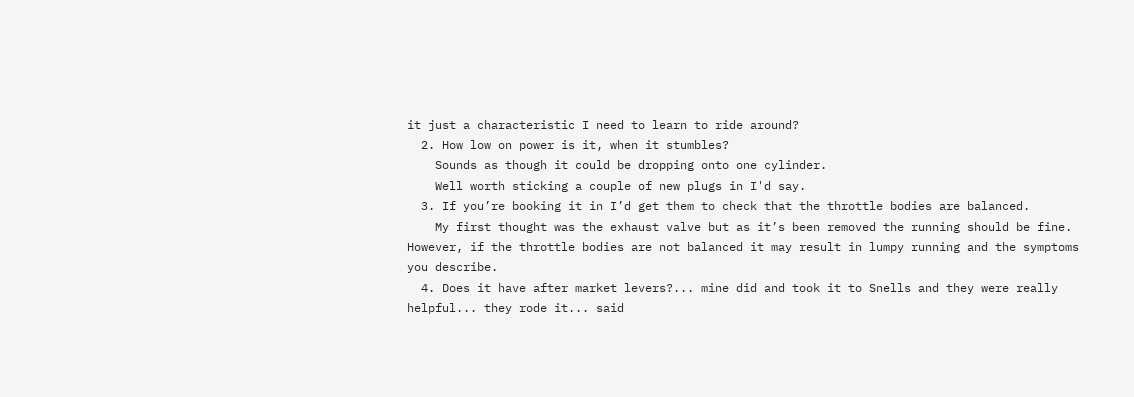it just a characteristic I need to learn to ride around?
  2. How low on power is it, when it stumbles?
    Sounds as though it could be dropping onto one cylinder.
    Well worth sticking a couple of new plugs in I'd say.
  3. If you’re booking it in I’d get them to check that the throttle bodies are balanced.
    My first thought was the exhaust valve but as it’s been removed the running should be fine. However, if the throttle bodies are not balanced it may result in lumpy running and the symptoms you describe.
  4. Does it have after market levers?... mine did and took it to Snells and they were really helpful... they rode it... said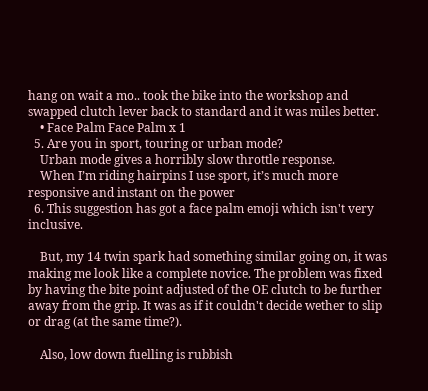hang on wait a mo.. took the bike into the workshop and swapped clutch lever back to standard and it was miles better.
    • Face Palm Face Palm x 1
  5. Are you in sport, touring or urban mode?
    Urban mode gives a horribly slow throttle response.
    When I’m riding hairpins I use sport, it’s much more responsive and instant on the power
  6. This suggestion has got a face palm emoji which isn't very inclusive.

    But, my 14 twin spark had something similar going on, it was making me look like a complete novice. The problem was fixed by having the bite point adjusted of the OE clutch to be further away from the grip. It was as if it couldn't decide wether to slip or drag (at the same time?).

    Also, low down fuelling is rubbish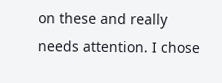on these and really needs attention. I chose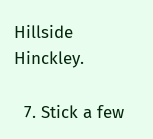Hillside Hinckley.

  7. Stick a few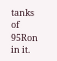tanks of 95Ron in it.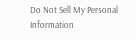Do Not Sell My Personal Information